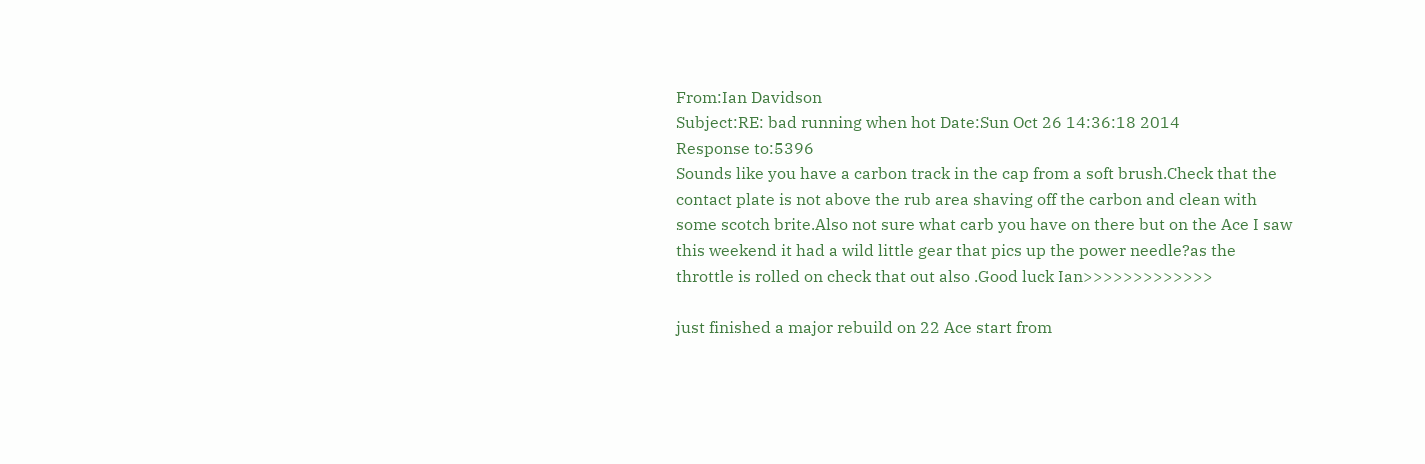From:Ian Davidson
Subject:RE: bad running when hot Date:Sun Oct 26 14:36:18 2014
Response to:5396
Sounds like you have a carbon track in the cap from a soft brush.Check that the contact plate is not above the rub area shaving off the carbon and clean with some scotch brite.Also not sure what carb you have on there but on the Ace I saw this weekend it had a wild little gear that pics up the power needle?as the throttle is rolled on check that out also .Good luck Ian>>>>>>>>>>>>>

just finished a major rebuild on 22 Ace start from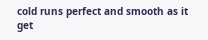cold runs perfect and smooth as it get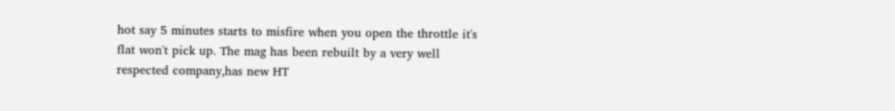hot say 5 minutes starts to misfire when you open the throttle it's flat won't pick up. The mag has been rebuilt by a very well respected company,has new HT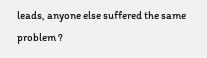leads, anyone else suffered the same problem ?